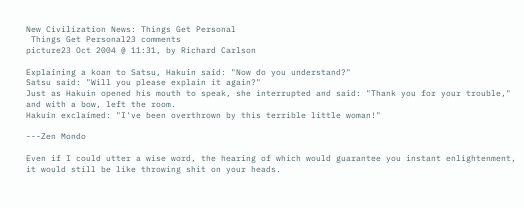New Civilization News: Things Get Personal
 Things Get Personal23 comments
picture23 Oct 2004 @ 11:31, by Richard Carlson

Explaining a koan to Satsu, Hakuin said: "Now do you understand?"
Satsu said: "Will you please explain it again?"
Just as Hakuin opened his mouth to speak, she interrupted and said: "Thank you for your trouble," and with a bow, left the room.
Hakuin exclaimed: "I've been overthrown by this terrible little woman!"

---Zen Mondo

Even if I could utter a wise word, the hearing of which would guarantee you instant enlightenment, it would still be like throwing shit on your heads.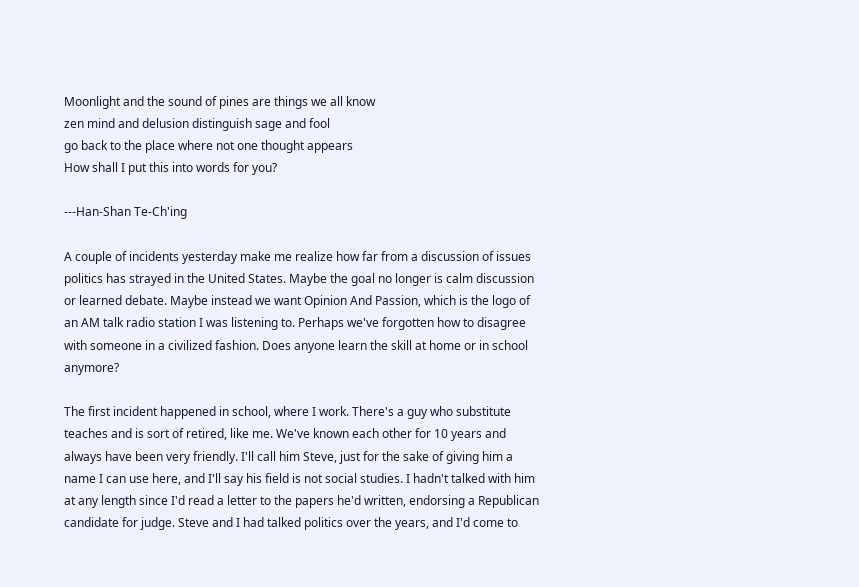Moonlight and the sound of pines are things we all know
zen mind and delusion distinguish sage and fool
go back to the place where not one thought appears
How shall I put this into words for you?

---Han-Shan Te-Ch'ing

A couple of incidents yesterday make me realize how far from a discussion of issues politics has strayed in the United States. Maybe the goal no longer is calm discussion or learned debate. Maybe instead we want Opinion And Passion, which is the logo of an AM talk radio station I was listening to. Perhaps we've forgotten how to disagree with someone in a civilized fashion. Does anyone learn the skill at home or in school anymore?

The first incident happened in school, where I work. There's a guy who substitute teaches and is sort of retired, like me. We've known each other for 10 years and always have been very friendly. I'll call him Steve, just for the sake of giving him a name I can use here, and I'll say his field is not social studies. I hadn't talked with him at any length since I'd read a letter to the papers he'd written, endorsing a Republican candidate for judge. Steve and I had talked politics over the years, and I'd come to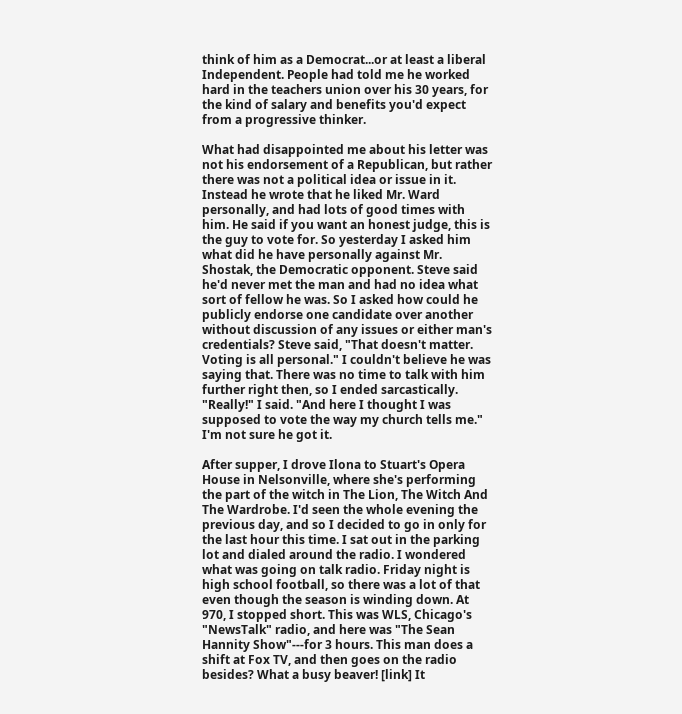think of him as a Democrat...or at least a liberal Independent. People had told me he worked hard in the teachers union over his 30 years, for the kind of salary and benefits you'd expect from a progressive thinker.

What had disappointed me about his letter was not his endorsement of a Republican, but rather there was not a political idea or issue in it. Instead he wrote that he liked Mr. Ward personally, and had lots of good times with him. He said if you want an honest judge, this is the guy to vote for. So yesterday I asked him what did he have personally against Mr. Shostak, the Democratic opponent. Steve said he'd never met the man and had no idea what sort of fellow he was. So I asked how could he publicly endorse one candidate over another without discussion of any issues or either man's credentials? Steve said, "That doesn't matter. Voting is all personal." I couldn't believe he was saying that. There was no time to talk with him further right then, so I ended sarcastically. "Really!" I said. "And here I thought I was supposed to vote the way my church tells me." I'm not sure he got it.

After supper, I drove Ilona to Stuart's Opera House in Nelsonville, where she's performing the part of the witch in The Lion, The Witch And The Wardrobe. I'd seen the whole evening the previous day, and so I decided to go in only for the last hour this time. I sat out in the parking lot and dialed around the radio. I wondered what was going on talk radio. Friday night is high school football, so there was a lot of that even though the season is winding down. At 970, I stopped short. This was WLS, Chicago's "NewsTalk" radio, and here was "The Sean Hannity Show"---for 3 hours. This man does a shift at Fox TV, and then goes on the radio besides? What a busy beaver! [link] It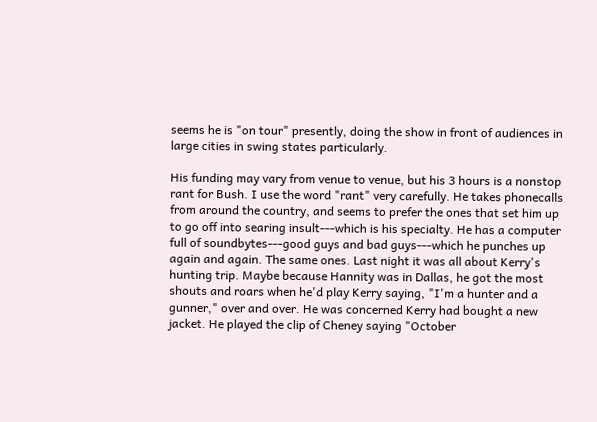seems he is "on tour" presently, doing the show in front of audiences in large cities in swing states particularly.

His funding may vary from venue to venue, but his 3 hours is a nonstop rant for Bush. I use the word "rant" very carefully. He takes phonecalls from around the country, and seems to prefer the ones that set him up to go off into searing insult---which is his specialty. He has a computer full of soundbytes---good guys and bad guys---which he punches up again and again. The same ones. Last night it was all about Kerry's hunting trip. Maybe because Hannity was in Dallas, he got the most shouts and roars when he'd play Kerry saying, "I'm a hunter and a gunner," over and over. He was concerned Kerry had bought a new jacket. He played the clip of Cheney saying "October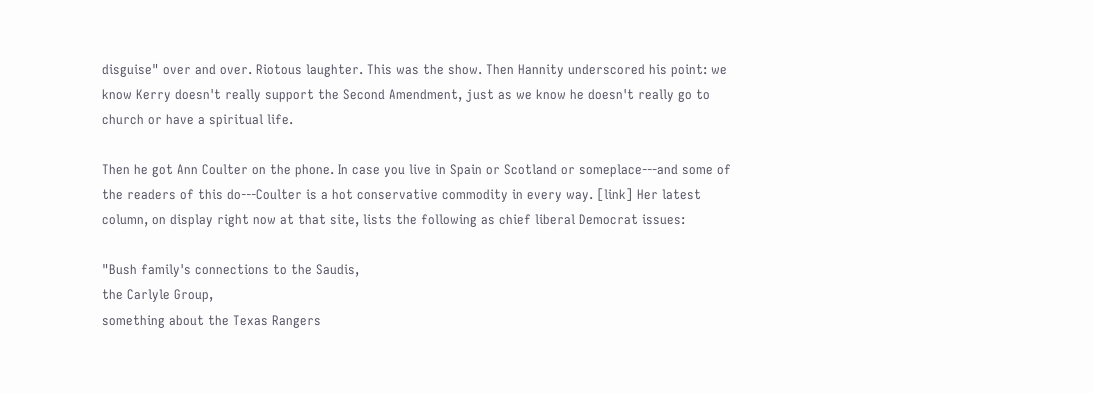disguise" over and over. Riotous laughter. This was the show. Then Hannity underscored his point: we know Kerry doesn't really support the Second Amendment, just as we know he doesn't really go to church or have a spiritual life.

Then he got Ann Coulter on the phone. In case you live in Spain or Scotland or someplace---and some of the readers of this do---Coulter is a hot conservative commodity in every way. [link] Her latest column, on display right now at that site, lists the following as chief liberal Democrat issues:

"Bush family's connections to the Saudis,
the Carlyle Group,
something about the Texas Rangers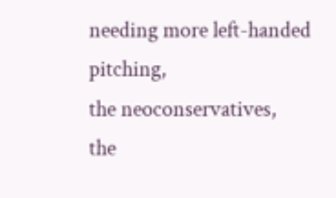needing more left-handed pitching,
the neoconservatives,
the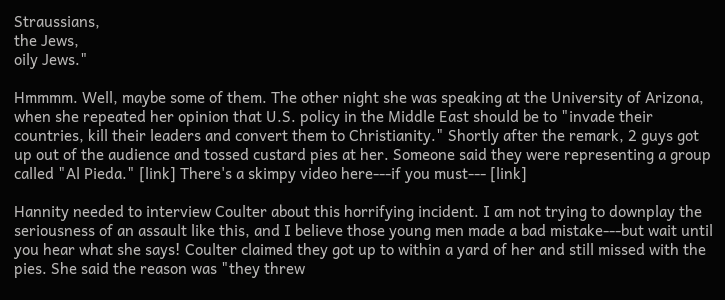Straussians,
the Jews,
oily Jews."

Hmmmm. Well, maybe some of them. The other night she was speaking at the University of Arizona, when she repeated her opinion that U.S. policy in the Middle East should be to "invade their countries, kill their leaders and convert them to Christianity." Shortly after the remark, 2 guys got up out of the audience and tossed custard pies at her. Someone said they were representing a group called "Al Pieda." [link] There's a skimpy video here---if you must--- [link]

Hannity needed to interview Coulter about this horrifying incident. I am not trying to downplay the seriousness of an assault like this, and I believe those young men made a bad mistake---but wait until you hear what she says! Coulter claimed they got up to within a yard of her and still missed with the pies. She said the reason was "they threw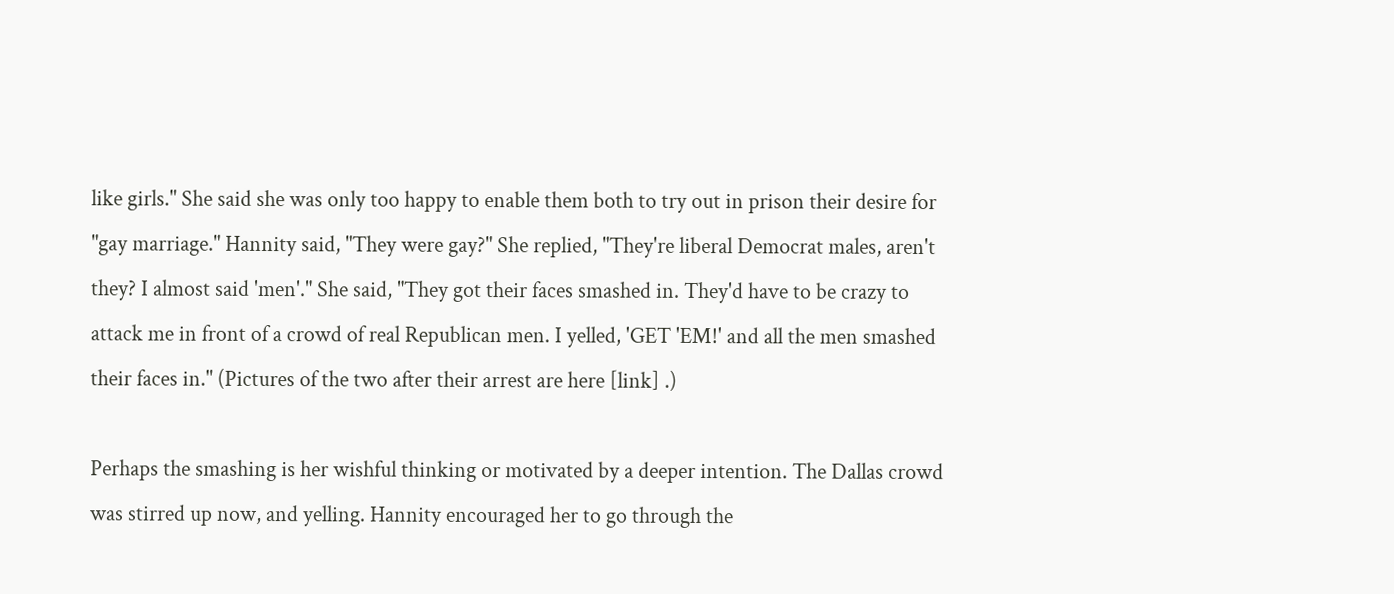like girls." She said she was only too happy to enable them both to try out in prison their desire for "gay marriage." Hannity said, "They were gay?" She replied, "They're liberal Democrat males, aren't they? I almost said 'men'." She said, "They got their faces smashed in. They'd have to be crazy to attack me in front of a crowd of real Republican men. I yelled, 'GET 'EM!' and all the men smashed their faces in." (Pictures of the two after their arrest are here [link] .)

Perhaps the smashing is her wishful thinking or motivated by a deeper intention. The Dallas crowd was stirred up now, and yelling. Hannity encouraged her to go through the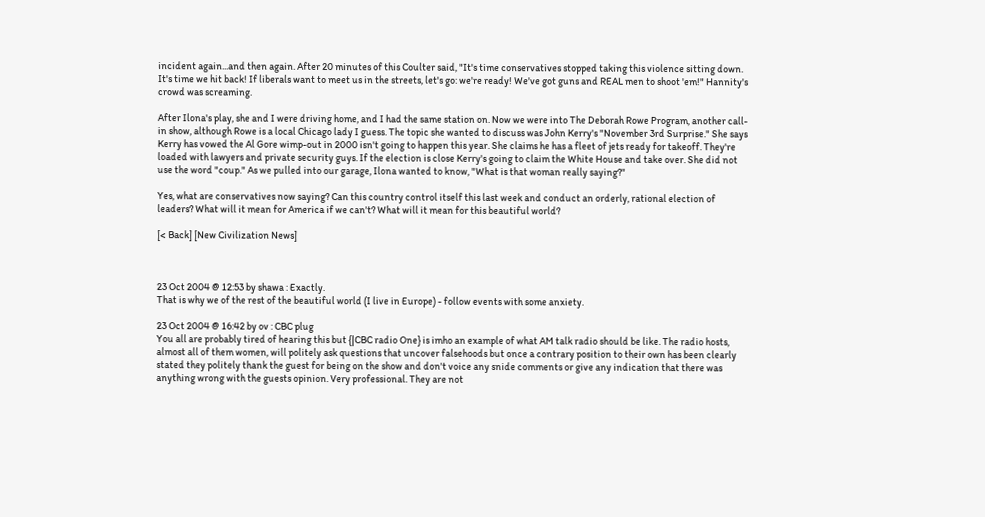incident again...and then again. After 20 minutes of this Coulter said, "It's time conservatives stopped taking this violence sitting down. It's time we hit back! If liberals want to meet us in the streets, let's go: we're ready! We've got guns and REAL men to shoot 'em!" Hannity's crowd was screaming.

After Ilona's play, she and I were driving home, and I had the same station on. Now we were into The Deborah Rowe Program, another call-in show, although Rowe is a local Chicago lady I guess. The topic she wanted to discuss was John Kerry's "November 3rd Surprise." She says Kerry has vowed the Al Gore wimp-out in 2000 isn't going to happen this year. She claims he has a fleet of jets ready for takeoff. They're loaded with lawyers and private security guys. If the election is close Kerry's going to claim the White House and take over. She did not use the word "coup." As we pulled into our garage, Ilona wanted to know, "What is that woman really saying?"

Yes, what are conservatives now saying? Can this country control itself this last week and conduct an orderly, rational election of leaders? What will it mean for America if we can't? What will it mean for this beautiful world?

[< Back] [New Civilization News]



23 Oct 2004 @ 12:53 by shawa : Exactly.
That is why we of the rest of the beautiful world (I live in Europe) - follow events with some anxiety.

23 Oct 2004 @ 16:42 by ov : CBC plug
You all are probably tired of hearing this but {|CBC radio One} is imho an example of what AM talk radio should be like. The radio hosts, almost all of them women, will politely ask questions that uncover falsehoods but once a contrary position to their own has been clearly stated they politely thank the guest for being on the show and don't voice any snide comments or give any indication that there was anything wrong with the guests opinion. Very professional. They are not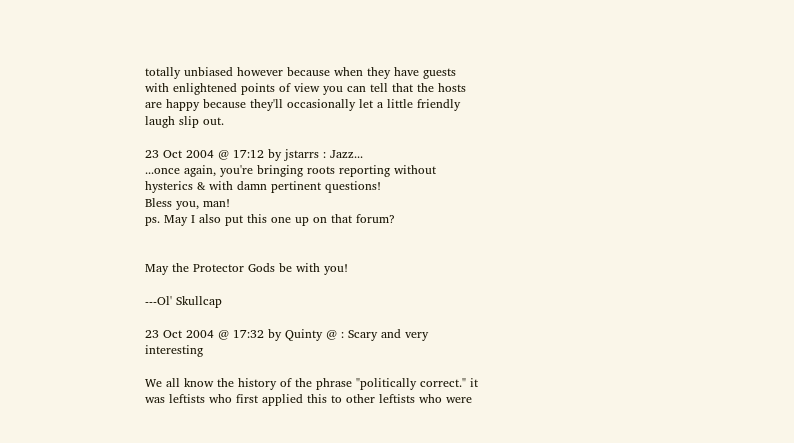totally unbiased however because when they have guests with enlightened points of view you can tell that the hosts are happy because they'll occasionally let a little friendly laugh slip out.

23 Oct 2004 @ 17:12 by jstarrs : Jazz...
...once again, you're bringing roots reporting without hysterics & with damn pertinent questions!
Bless you, man!
ps. May I also put this one up on that forum?


May the Protector Gods be with you!

---Ol' Skullcap

23 Oct 2004 @ 17:32 by Quinty @ : Scary and very interesting

We all know the history of the phrase "politically correct." it was leftists who first applied this to other leftists who were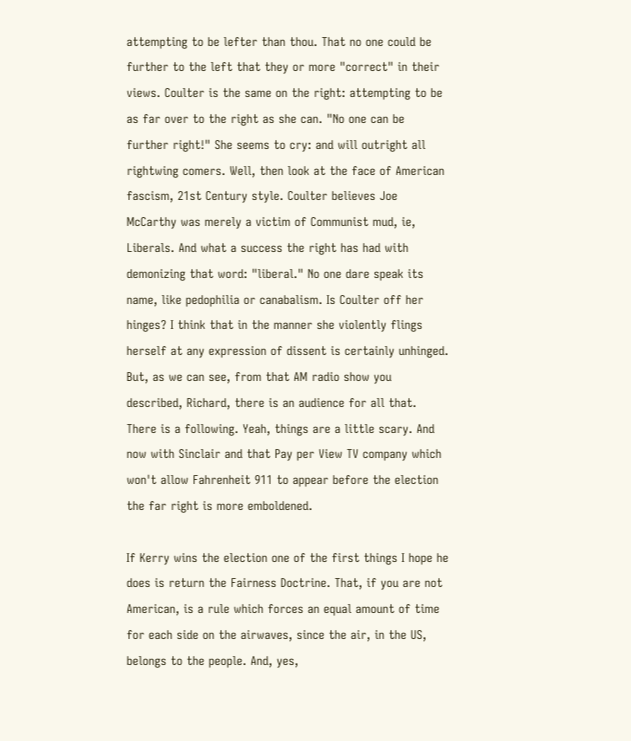attempting to be lefter than thou. That no one could be further to the left that they or more "correct" in their views. Coulter is the same on the right: attempting to be as far over to the right as she can. "No one can be further right!" She seems to cry: and will outright all rightwing comers. Well, then look at the face of American fascism, 21st Century style. Coulter believes Joe McCarthy was merely a victim of Communist mud, ie, Liberals. And what a success the right has had with demonizing that word: "liberal." No one dare speak its name, like pedophilia or canabalism. Is Coulter off her hinges? I think that in the manner she violently flings herself at any expression of dissent is certainly unhinged. But, as we can see, from that AM radio show you described, Richard, there is an audience for all that. There is a following. Yeah, things are a little scary. And now with Sinclair and that Pay per View TV company which won't allow Fahrenheit 911 to appear before the election the far right is more emboldened.

If Kerry wins the election one of the first things I hope he does is return the Fairness Doctrine. That, if you are not American, is a rule which forces an equal amount of time for each side on the airwaves, since the air, in the US, belongs to the people. And, yes,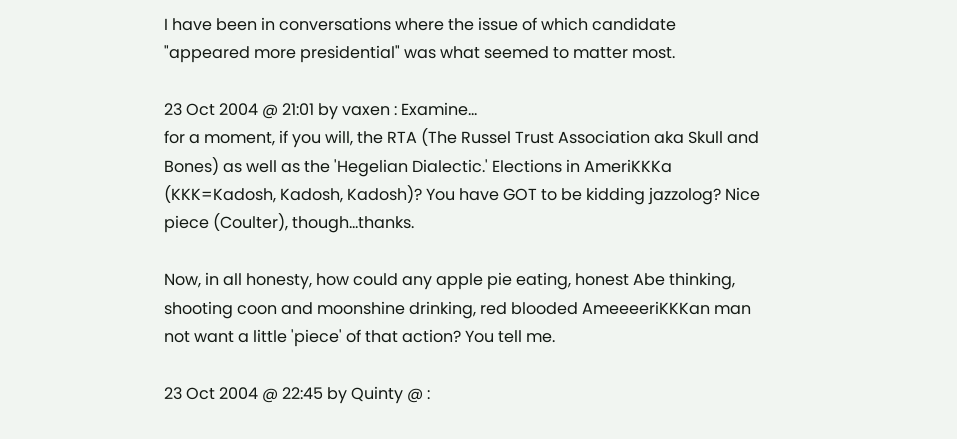I have been in conversations where the issue of which candidate "appeared more presidential" was what seemed to matter most.

23 Oct 2004 @ 21:01 by vaxen : Examine...
for a moment, if you will, the RTA (The Russel Trust Association aka Skull and Bones) as well as the 'Hegelian Dialectic.' Elections in AmeriKKKa (KKK=Kadosh, Kadosh, Kadosh)? You have GOT to be kidding jazzolog? Nice piece (Coulter), though...thanks.

Now, in all honesty, how could any apple pie eating, honest Abe thinking, shooting coon and moonshine drinking, red blooded AmeeeeriKKKan man not want a little 'piece' of that action? You tell me.

23 Oct 2004 @ 22:45 by Quinty @ :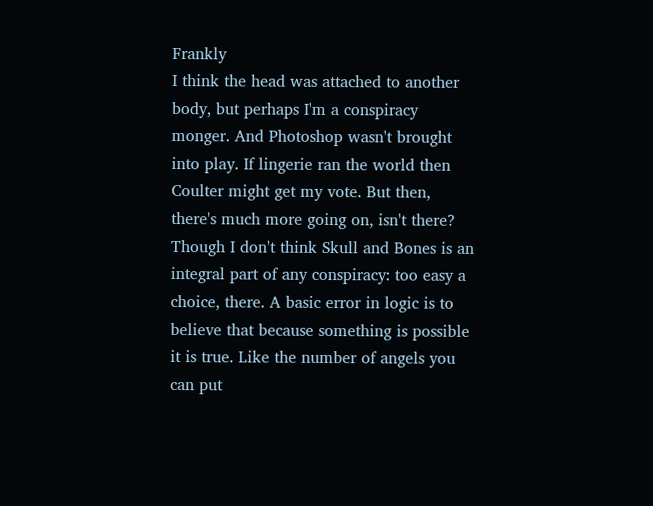Frankly
I think the head was attached to another body, but perhaps I'm a conspiracy monger. And Photoshop wasn't brought into play. If lingerie ran the world then Coulter might get my vote. But then, there's much more going on, isn't there? Though I don't think Skull and Bones is an integral part of any conspiracy: too easy a choice, there. A basic error in logic is to believe that because something is possible it is true. Like the number of angels you can put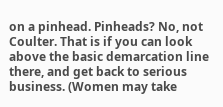on a pinhead. Pinheads? No, not Coulter. That is if you can look above the basic demarcation line there, and get back to serious business. (Women may take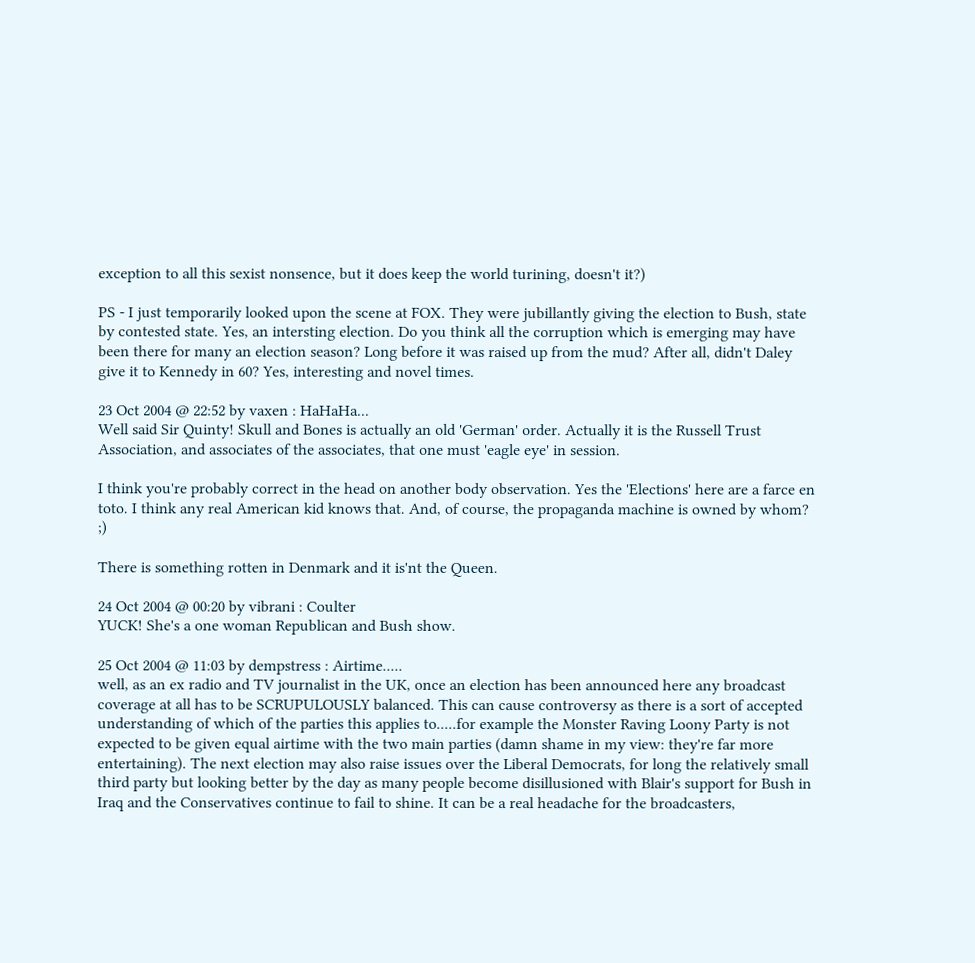exception to all this sexist nonsence, but it does keep the world turining, doesn't it?)

PS - I just temporarily looked upon the scene at FOX. They were jubillantly giving the election to Bush, state by contested state. Yes, an intersting election. Do you think all the corruption which is emerging may have been there for many an election season? Long before it was raised up from the mud? After all, didn't Daley give it to Kennedy in 60? Yes, interesting and novel times.

23 Oct 2004 @ 22:52 by vaxen : HaHaHa...
Well said Sir Quinty! Skull and Bones is actually an old 'German' order. Actually it is the Russell Trust Association, and associates of the associates, that one must 'eagle eye' in session.

I think you're probably correct in the head on another body observation. Yes the 'Elections' here are a farce en toto. I think any real American kid knows that. And, of course, the propaganda machine is owned by whom? ;)

There is something rotten in Denmark and it is'nt the Queen.

24 Oct 2004 @ 00:20 by vibrani : Coulter
YUCK! She's a one woman Republican and Bush show.

25 Oct 2004 @ 11:03 by dempstress : Airtime.....
well, as an ex radio and TV journalist in the UK, once an election has been announced here any broadcast coverage at all has to be SCRUPULOUSLY balanced. This can cause controversy as there is a sort of accepted understanding of which of the parties this applies to.....for example the Monster Raving Loony Party is not expected to be given equal airtime with the two main parties (damn shame in my view: they're far more entertaining). The next election may also raise issues over the Liberal Democrats, for long the relatively small third party but looking better by the day as many people become disillusioned with Blair's support for Bush in Iraq and the Conservatives continue to fail to shine. It can be a real headache for the broadcasters,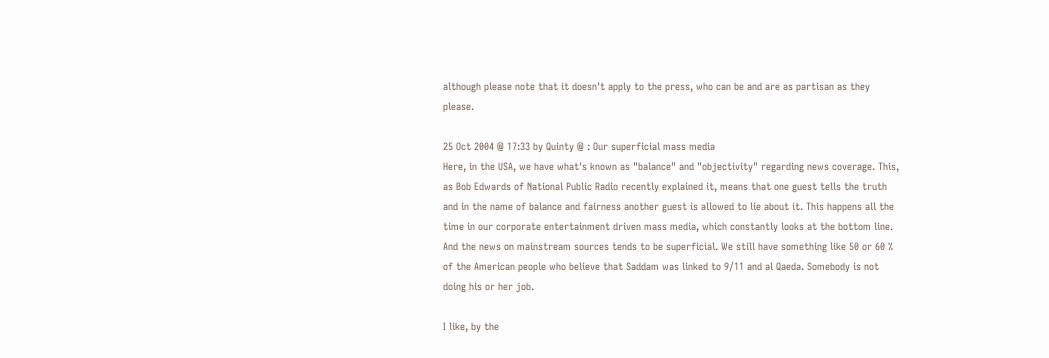although please note that it doesn't apply to the press, who can be and are as partisan as they please.

25 Oct 2004 @ 17:33 by Quinty @ : Our superficial mass media
Here, in the USA, we have what's known as "balance" and "objectivity" regarding news coverage. This, as Bob Edwards of National Public Radio recently explained it, means that one guest tells the truth and in the name of balance and fairness another guest is allowed to lie about it. This happens all the time in our corporate entertainment driven mass media, which constantly looks at the bottom line. And the news on mainstream sources tends to be superficial. We still have something like 50 or 60 % of the American people who believe that Saddam was linked to 9/11 and al Qaeda. Somebody is not doing his or her job.

I like, by the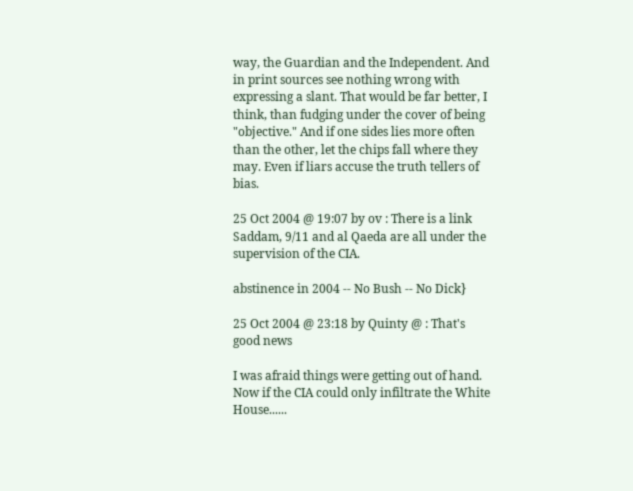way, the Guardian and the Independent. And in print sources see nothing wrong with expressing a slant. That would be far better, I think, than fudging under the cover of being "objective." And if one sides lies more often than the other, let the chips fall where they may. Even if liars accuse the truth tellers of bias.

25 Oct 2004 @ 19:07 by ov : There is a link
Saddam, 9/11 and al Qaeda are all under the supervision of the CIA.

abstinence in 2004 -- No Bush -- No Dick}

25 Oct 2004 @ 23:18 by Quinty @ : That's good news

I was afraid things were getting out of hand. Now if the CIA could only infiltrate the White House......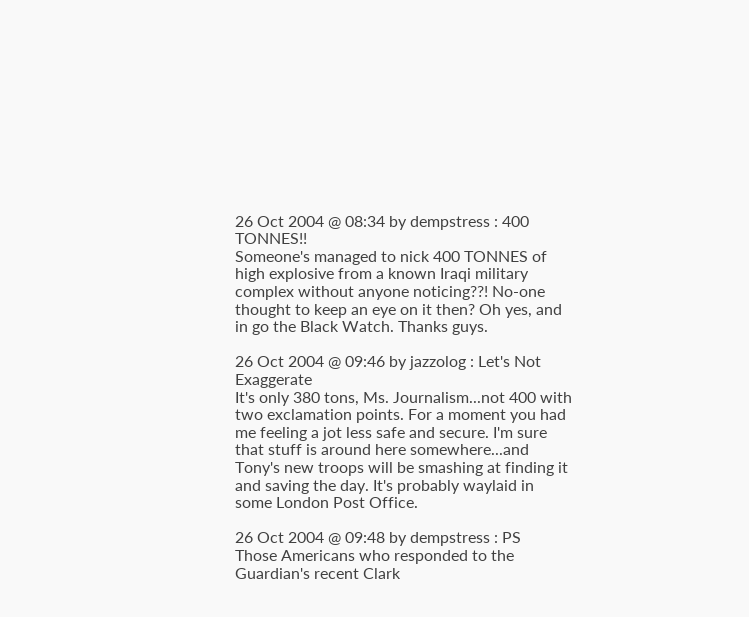26 Oct 2004 @ 08:34 by dempstress : 400 TONNES!!
Someone's managed to nick 400 TONNES of high explosive from a known Iraqi military complex without anyone noticing??! No-one thought to keep an eye on it then? Oh yes, and in go the Black Watch. Thanks guys.

26 Oct 2004 @ 09:46 by jazzolog : Let's Not Exaggerate
It's only 380 tons, Ms. Journalism...not 400 with two exclamation points. For a moment you had me feeling a jot less safe and secure. I'm sure that stuff is around here somewhere...and Tony's new troops will be smashing at finding it and saving the day. It's probably waylaid in some London Post Office.

26 Oct 2004 @ 09:48 by dempstress : PS
Those Americans who responded to the Guardian's recent Clark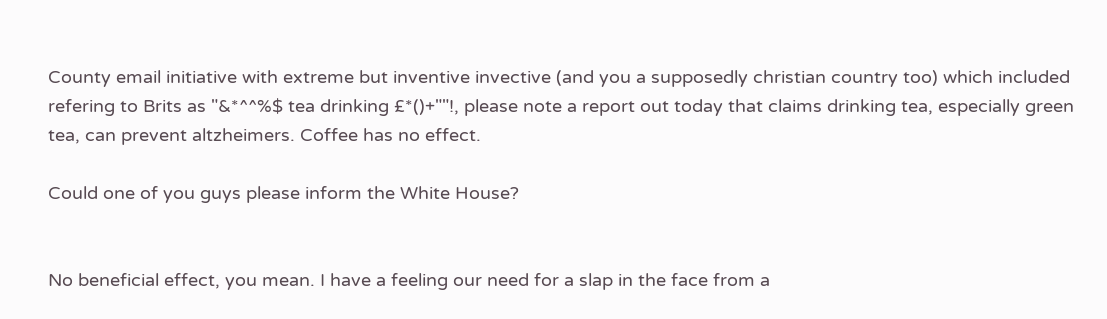County email initiative with extreme but inventive invective (and you a supposedly christian country too) which included refering to Brits as "&*^^%$ tea drinking £*()+""!, please note a report out today that claims drinking tea, especially green tea, can prevent altzheimers. Coffee has no effect.

Could one of you guys please inform the White House?


No beneficial effect, you mean. I have a feeling our need for a slap in the face from a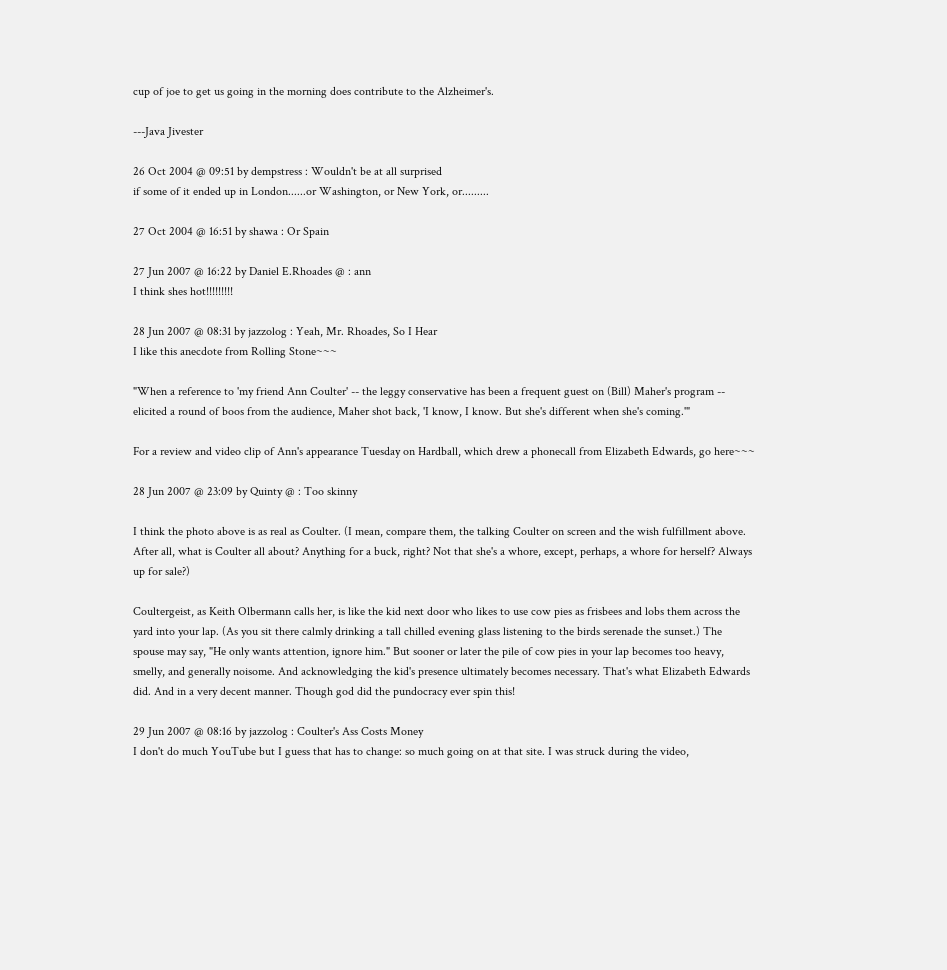cup of joe to get us going in the morning does contribute to the Alzheimer's.

---Java Jivester

26 Oct 2004 @ 09:51 by dempstress : Wouldn't be at all surprised
if some of it ended up in London......or Washington, or New York, or.........

27 Oct 2004 @ 16:51 by shawa : Or Spain

27 Jun 2007 @ 16:22 by Daniel E.Rhoades @ : ann
I think shes hot!!!!!!!!!

28 Jun 2007 @ 08:31 by jazzolog : Yeah, Mr. Rhoades, So I Hear
I like this anecdote from Rolling Stone~~~

"When a reference to 'my friend Ann Coulter' -- the leggy conservative has been a frequent guest on (Bill) Maher's program -- elicited a round of boos from the audience, Maher shot back, 'I know, I know. But she's different when she's coming.'"

For a review and video clip of Ann's appearance Tuesday on Hardball, which drew a phonecall from Elizabeth Edwards, go here~~~

28 Jun 2007 @ 23:09 by Quinty @ : Too skinny

I think the photo above is as real as Coulter. (I mean, compare them, the talking Coulter on screen and the wish fulfillment above. After all, what is Coulter all about? Anything for a buck, right? Not that she's a whore, except, perhaps, a whore for herself? Always up for sale?)

Coultergeist, as Keith Olbermann calls her, is like the kid next door who likes to use cow pies as frisbees and lobs them across the yard into your lap. (As you sit there calmly drinking a tall chilled evening glass listening to the birds serenade the sunset.) The spouse may say, "He only wants attention, ignore him." But sooner or later the pile of cow pies in your lap becomes too heavy, smelly, and generally noisome. And acknowledging the kid's presence ultimately becomes necessary. That's what Elizabeth Edwards did. And in a very decent manner. Though god did the pundocracy ever spin this!

29 Jun 2007 @ 08:16 by jazzolog : Coulter's Ass Costs Money
I don't do much YouTube but I guess that has to change: so much going on at that site. I was struck during the video,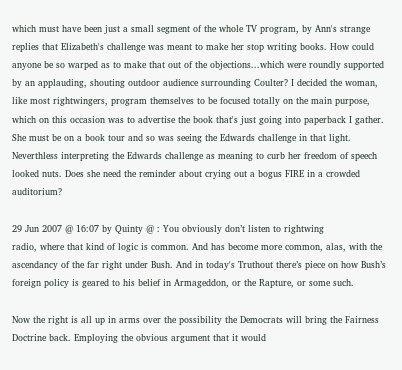which must have been just a small segment of the whole TV program, by Ann's strange replies that Elizabeth's challenge was meant to make her stop writing books. How could anyone be so warped as to make that out of the objections...which were roundly supported by an applauding, shouting outdoor audience surrounding Coulter? I decided the woman, like most rightwingers, program themselves to be focused totally on the main purpose, which on this occasion was to advertise the book that's just going into paperback I gather. She must be on a book tour and so was seeing the Edwards challenge in that light. Neverthless interpreting the Edwards challenge as meaning to curb her freedom of speech looked nuts. Does she need the reminder about crying out a bogus FIRE in a crowded auditorium?

29 Jun 2007 @ 16:07 by Quinty @ : You obviously don’t listen to rightwing
radio, where that kind of logic is common. And has become more common, alas, with the ascendancy of the far right under Bush. And in today's Truthout there’s piece on how Bush’s foreign policy is geared to his belief in Armageddon, or the Rapture, or some such.

Now the right is all up in arms over the possibility the Democrats will bring the Fairness Doctrine back. Employing the obvious argument that it would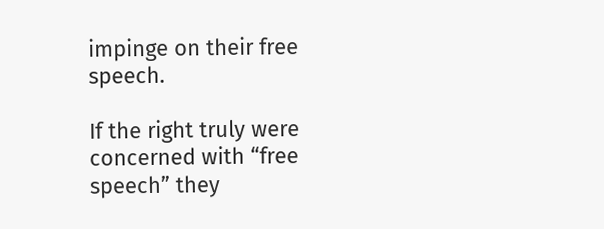impinge on their free speech.

If the right truly were concerned with “free speech” they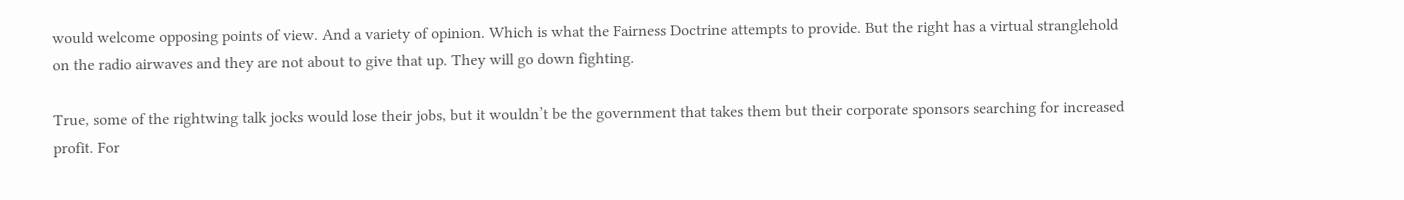would welcome opposing points of view. And a variety of opinion. Which is what the Fairness Doctrine attempts to provide. But the right has a virtual stranglehold on the radio airwaves and they are not about to give that up. They will go down fighting.

True, some of the rightwing talk jocks would lose their jobs, but it wouldn’t be the government that takes them but their corporate sponsors searching for increased profit. For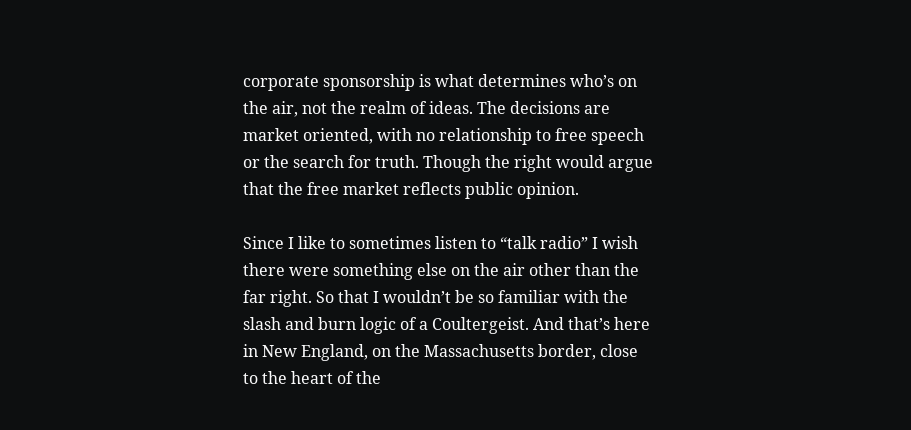corporate sponsorship is what determines who’s on the air, not the realm of ideas. The decisions are market oriented, with no relationship to free speech or the search for truth. Though the right would argue that the free market reflects public opinion.

Since I like to sometimes listen to “talk radio” I wish there were something else on the air other than the far right. So that I wouldn’t be so familiar with the slash and burn logic of a Coultergeist. And that’s here in New England, on the Massachusetts border, close to the heart of the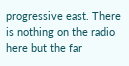progressive east. There is nothing on the radio here but the far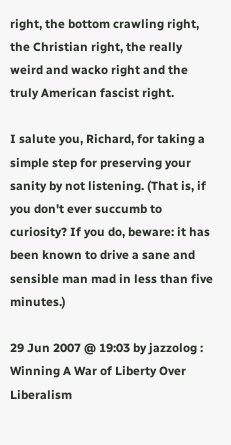right, the bottom crawling right, the Christian right, the really weird and wacko right and the truly American fascist right.

I salute you, Richard, for taking a simple step for preserving your sanity by not listening. (That is, if you don't ever succumb to curiosity? If you do, beware: it has been known to drive a sane and sensible man mad in less than five minutes.)

29 Jun 2007 @ 19:03 by jazzolog : Winning A War of Liberty Over Liberalism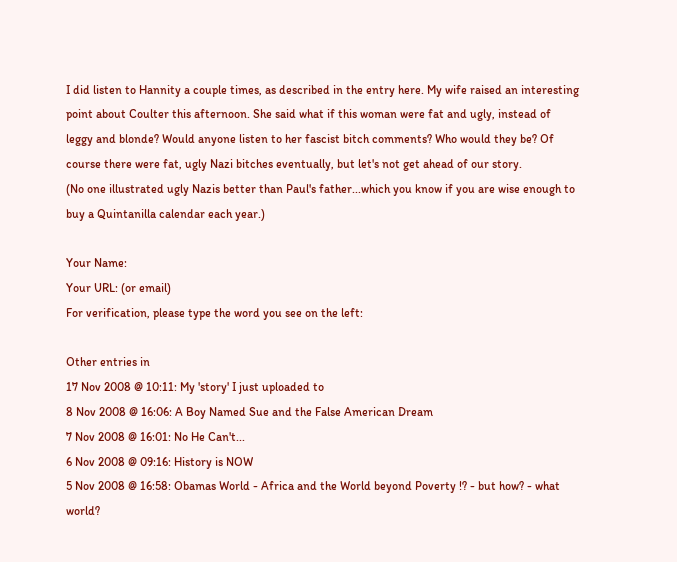I did listen to Hannity a couple times, as described in the entry here. My wife raised an interesting point about Coulter this afternoon. She said what if this woman were fat and ugly, instead of leggy and blonde? Would anyone listen to her fascist bitch comments? Who would they be? Of course there were fat, ugly Nazi bitches eventually, but let's not get ahead of our story.
(No one illustrated ugly Nazis better than Paul's father...which you know if you are wise enough to buy a Quintanilla calendar each year.)

Your Name:
Your URL: (or email)
For verification, please type the word you see on the left:

Other entries in
17 Nov 2008 @ 10:11: My 'story' I just uploaded to
8 Nov 2008 @ 16:06: A Boy Named Sue and the False American Dream
7 Nov 2008 @ 16:01: No He Can't...
6 Nov 2008 @ 09:16: History is NOW
5 Nov 2008 @ 16:58: Obamas World - Africa and the World beyond Poverty !? - but how? - what world?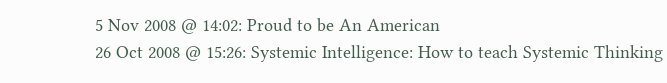5 Nov 2008 @ 14:02: Proud to be An American
26 Oct 2008 @ 15:26: Systemic Intelligence: How to teach Systemic Thinking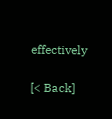effectively

[< Back]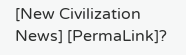[New Civilization News] [PermaLink]?